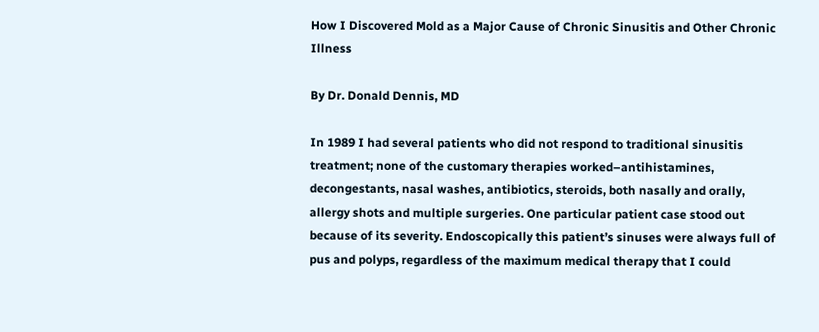How I Discovered Mold as a Major Cause of Chronic Sinusitis and Other Chronic Illness

By Dr. Donald Dennis, MD

In 1989 I had several patients who did not respond to traditional sinusitis treatment; none of the customary therapies worked–antihistamines, decongestants, nasal washes, antibiotics, steroids, both nasally and orally, allergy shots and multiple surgeries. One particular patient case stood out because of its severity. Endoscopically this patient’s sinuses were always full of pus and polyps, regardless of the maximum medical therapy that I could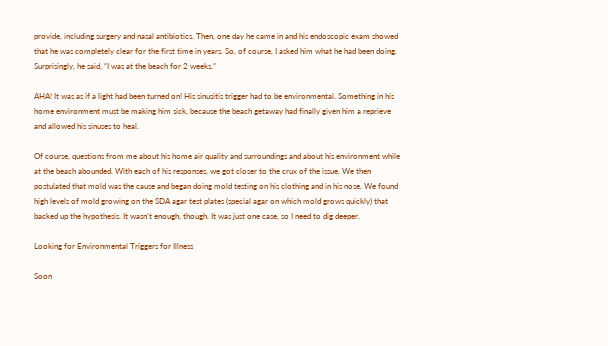provide, including surgery and nasal antibiotics. Then, one day he came in and his endoscopic exam showed that he was completely clear for the first time in years. So, of course, I asked him what he had been doing. Surprisingly, he said, “I was at the beach for 2 weeks.”

AHA! It was as if a light had been turned on! His sinusitis trigger had to be environmental. Something in his home environment must be making him sick, because the beach getaway had finally given him a reprieve and allowed his sinuses to heal.

Of course, questions from me about his home air quality and surroundings and about his environment while at the beach abounded. With each of his responses, we got closer to the crux of the issue. We then postulated that mold was the cause and began doing mold testing on his clothing and in his nose. We found high levels of mold growing on the SDA agar test plates (special agar on which mold grows quickly) that backed up the hypothesis. It wasn’t enough, though. It was just one case, so I need to dig deeper.

Looking for Environmental Triggers for Illness

Soon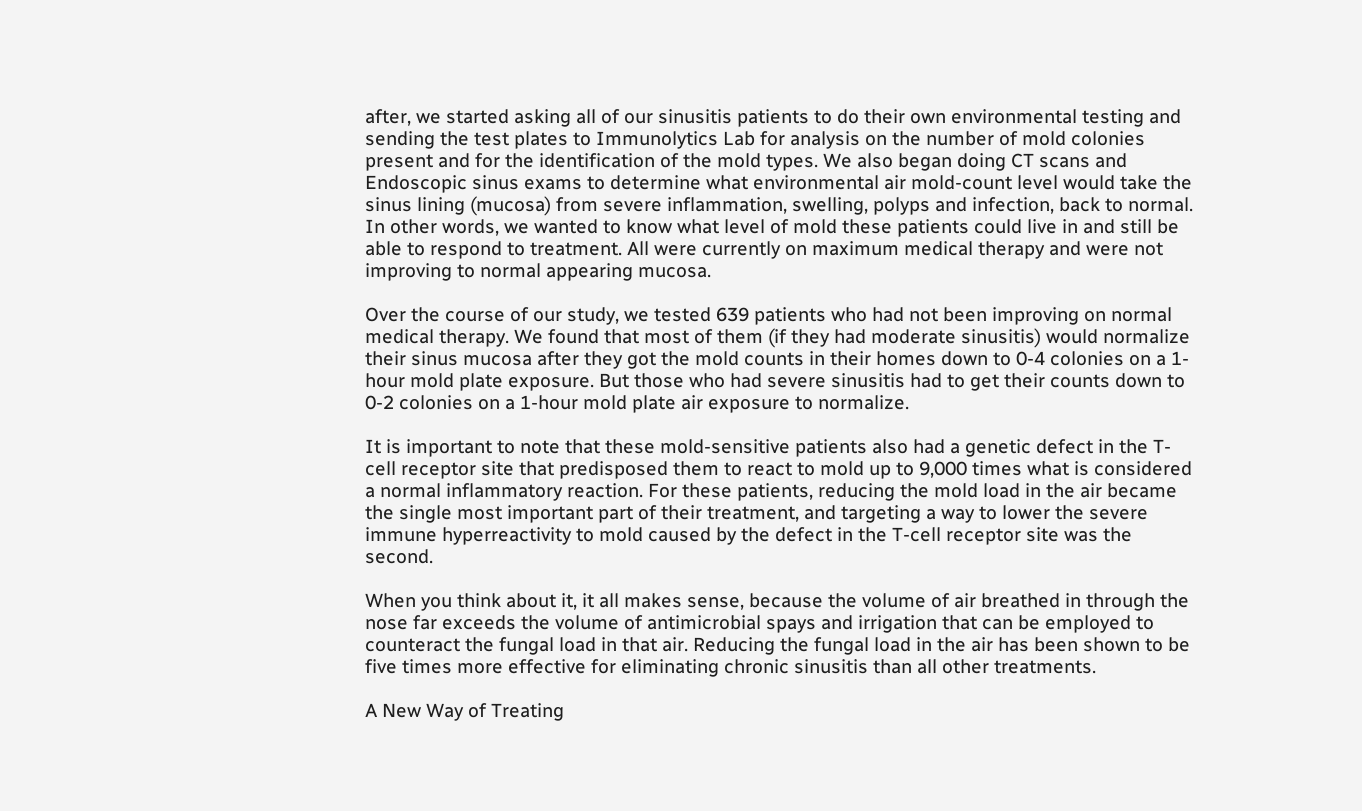after, we started asking all of our sinusitis patients to do their own environmental testing and sending the test plates to Immunolytics Lab for analysis on the number of mold colonies present and for the identification of the mold types. We also began doing CT scans and Endoscopic sinus exams to determine what environmental air mold-count level would take the sinus lining (mucosa) from severe inflammation, swelling, polyps and infection, back to normal. In other words, we wanted to know what level of mold these patients could live in and still be able to respond to treatment. All were currently on maximum medical therapy and were not improving to normal appearing mucosa.

Over the course of our study, we tested 639 patients who had not been improving on normal medical therapy. We found that most of them (if they had moderate sinusitis) would normalize their sinus mucosa after they got the mold counts in their homes down to 0-4 colonies on a 1-hour mold plate exposure. But those who had severe sinusitis had to get their counts down to 0-2 colonies on a 1-hour mold plate air exposure to normalize.

It is important to note that these mold-sensitive patients also had a genetic defect in the T-cell receptor site that predisposed them to react to mold up to 9,000 times what is considered a normal inflammatory reaction. For these patients, reducing the mold load in the air became the single most important part of their treatment, and targeting a way to lower the severe immune hyperreactivity to mold caused by the defect in the T-cell receptor site was the second.

When you think about it, it all makes sense, because the volume of air breathed in through the nose far exceeds the volume of antimicrobial spays and irrigation that can be employed to counteract the fungal load in that air. Reducing the fungal load in the air has been shown to be five times more effective for eliminating chronic sinusitis than all other treatments.

A New Way of Treating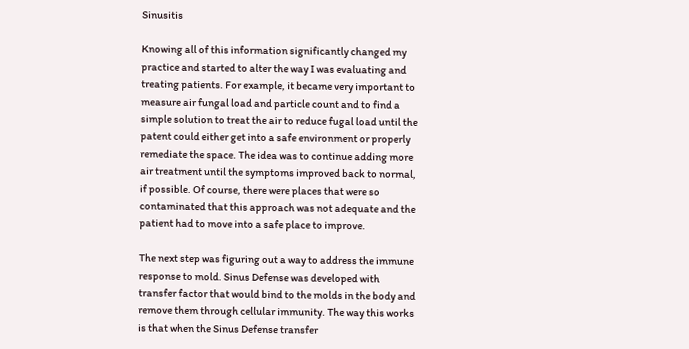Sinusitis

Knowing all of this information significantly changed my practice and started to alter the way I was evaluating and treating patients. For example, it became very important to measure air fungal load and particle count and to find a simple solution to treat the air to reduce fugal load until the patent could either get into a safe environment or properly remediate the space. The idea was to continue adding more air treatment until the symptoms improved back to normal, if possible. Of course, there were places that were so contaminated that this approach was not adequate and the patient had to move into a safe place to improve.

The next step was figuring out a way to address the immune response to mold. Sinus Defense was developed with transfer factor that would bind to the molds in the body and remove them through cellular immunity. The way this works is that when the Sinus Defense transfer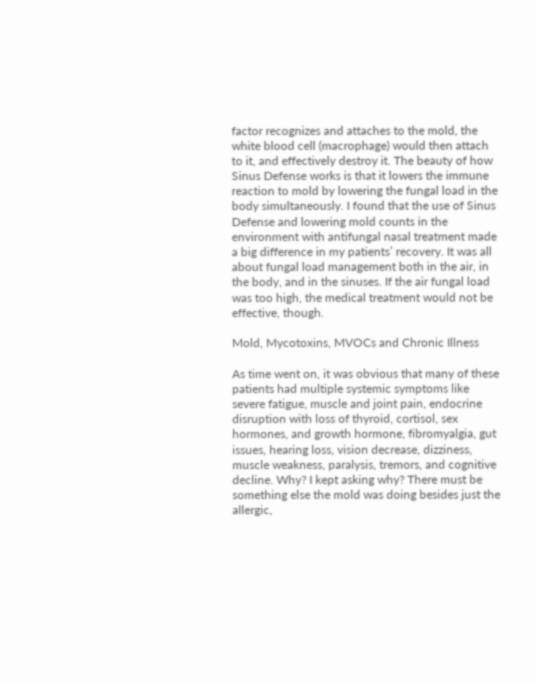factor recognizes and attaches to the mold, the white blood cell (macrophage) would then attach to it, and effectively destroy it. The beauty of how Sinus Defense works is that it lowers the immune reaction to mold by lowering the fungal load in the body simultaneously. I found that the use of Sinus Defense and lowering mold counts in the environment with antifungal nasal treatment made a big difference in my patients’ recovery. It was all about fungal load management both in the air, in the body, and in the sinuses. If the air fungal load was too high, the medical treatment would not be effective, though.

Mold, Mycotoxins, MVOCs and Chronic Illness

As time went on, it was obvious that many of these patients had multiple systemic symptoms like severe fatigue, muscle and joint pain, endocrine disruption with loss of thyroid, cortisol, sex hormones, and growth hormone, fibromyalgia, gut issues, hearing loss, vision decrease, dizziness, muscle weakness, paralysis, tremors, and cognitive decline. Why? I kept asking why? There must be something else the mold was doing besides just the allergic,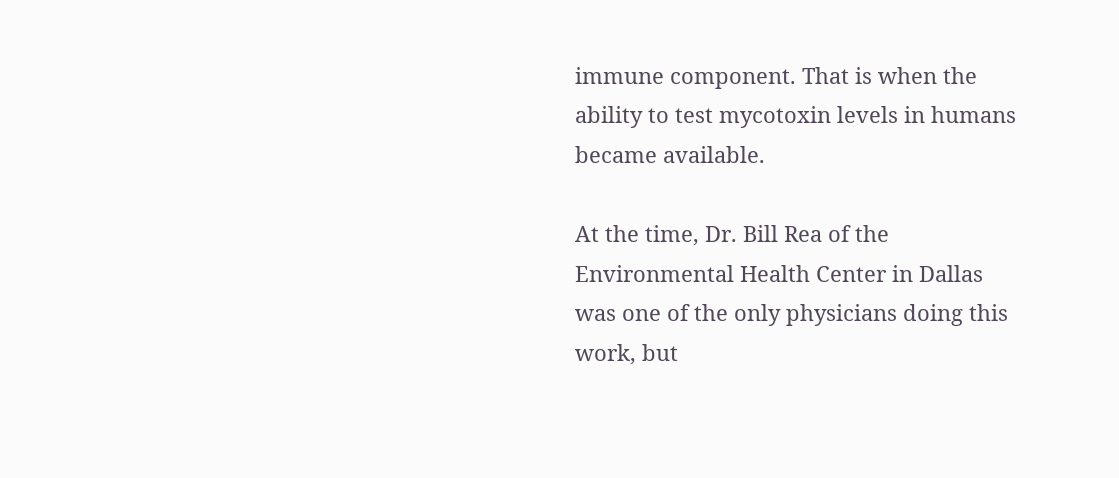immune component. That is when the ability to test mycotoxin levels in humans became available.

At the time, Dr. Bill Rea of the Environmental Health Center in Dallas was one of the only physicians doing this work, but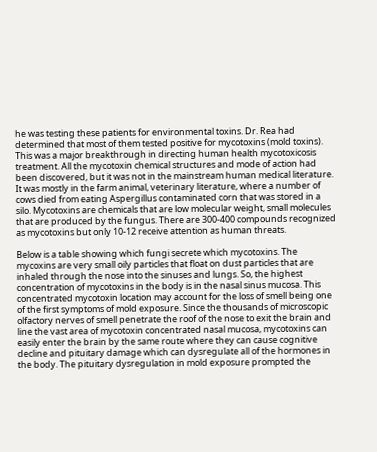he was testing these patients for environmental toxins. Dr. Rea had determined that most of them tested positive for mycotoxins (mold toxins). This was a major breakthrough in directing human health mycotoxicosis treatment. All the mycotoxin chemical structures and mode of action had been discovered, but it was not in the mainstream human medical literature. It was mostly in the farm animal, veterinary literature, where a number of cows died from eating Aspergillus contaminated corn that was stored in a silo. Mycotoxins are chemicals that are low molecular weight, small molecules that are produced by the fungus. There are 300-400 compounds recognized as mycotoxins but only 10-12 receive attention as human threats.

Below is a table showing which fungi secrete which mycotoxins. The mycoxins are very small oily particles that float on dust particles that are inhaled through the nose into the sinuses and lungs. So, the highest concentration of mycotoxins in the body is in the nasal sinus mucosa. This concentrated mycotoxin location may account for the loss of smell being one of the first symptoms of mold exposure. Since the thousands of microscopic olfactory nerves of smell penetrate the roof of the nose to exit the brain and line the vast area of mycotoxin concentrated nasal mucosa, mycotoxins can easily enter the brain by the same route where they can cause cognitive decline and pituitary damage which can dysregulate all of the hormones in the body. The pituitary dysregulation in mold exposure prompted the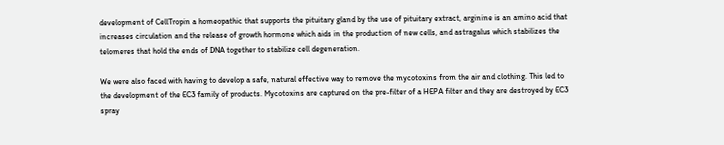development of CellTropin a homeopathic that supports the pituitary gland by the use of pituitary extract, arginine is an amino acid that increases circulation and the release of growth hormone which aids in the production of new cells, and astragalus which stabilizes the telomeres that hold the ends of DNA together to stabilize cell degeneration.

We were also faced with having to develop a safe, natural effective way to remove the mycotoxins from the air and clothing. This led to the development of the EC3 family of products. Mycotoxins are captured on the pre-filter of a HEPA filter and they are destroyed by EC3 spray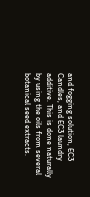and fogging solution, EC3 Candles, and EC3 laundry additive. This is done naturally by using the oils from several botanical seed extracts.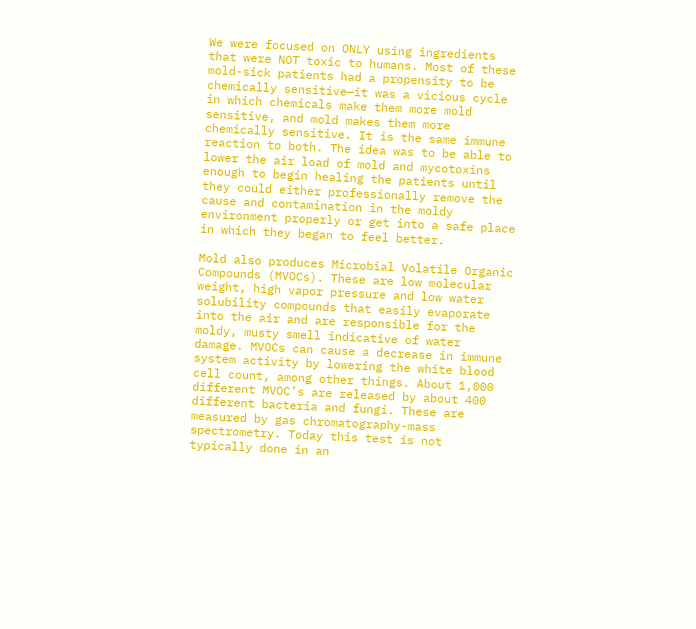We were focused on ONLY using ingredients that were NOT toxic to humans. Most of these mold-sick patients had a propensity to be chemically sensitive—it was a vicious cycle in which chemicals make them more mold sensitive, and mold makes them more chemically sensitive. It is the same immune reaction to both. The idea was to be able to lower the air load of mold and mycotoxins enough to begin healing the patients until they could either professionally remove the cause and contamination in the moldy environment properly or get into a safe place in which they began to feel better.

Mold also produces Microbial Volatile Organic Compounds (MVOCs). These are low molecular weight, high vapor pressure and low water solubility compounds that easily evaporate into the air and are responsible for the moldy, musty smell indicative of water damage. MVOCs can cause a decrease in immune system activity by lowering the white blood cell count, among other things. About 1,000 different MVOC’s are released by about 400 different bacteria and fungi. These are measured by gas chromatography-mass spectrometry. Today this test is not typically done in an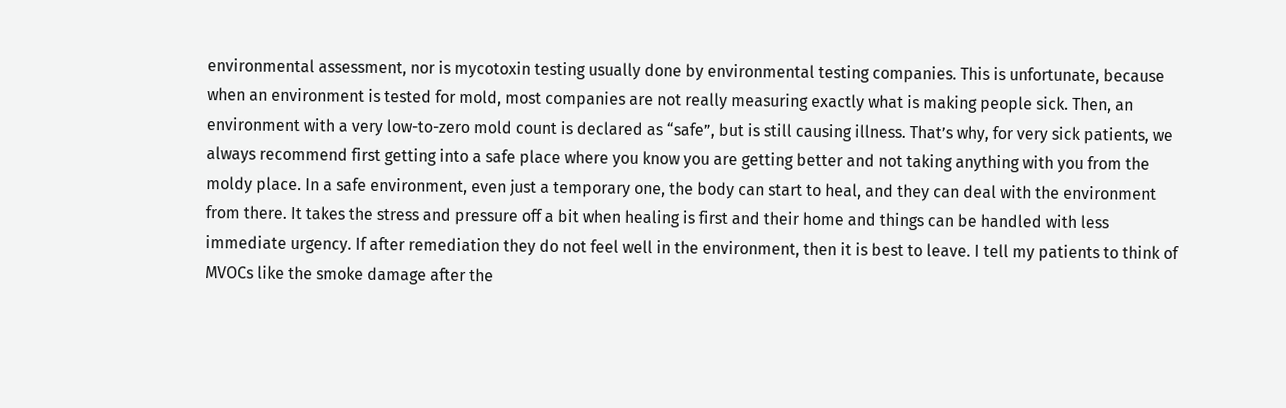environmental assessment, nor is mycotoxin testing usually done by environmental testing companies. This is unfortunate, because when an environment is tested for mold, most companies are not really measuring exactly what is making people sick. Then, an environment with a very low-to-zero mold count is declared as “safe”, but is still causing illness. That’s why, for very sick patients, we always recommend first getting into a safe place where you know you are getting better and not taking anything with you from the moldy place. In a safe environment, even just a temporary one, the body can start to heal, and they can deal with the environment from there. It takes the stress and pressure off a bit when healing is first and their home and things can be handled with less immediate urgency. If after remediation they do not feel well in the environment, then it is best to leave. I tell my patients to think of MVOCs like the smoke damage after the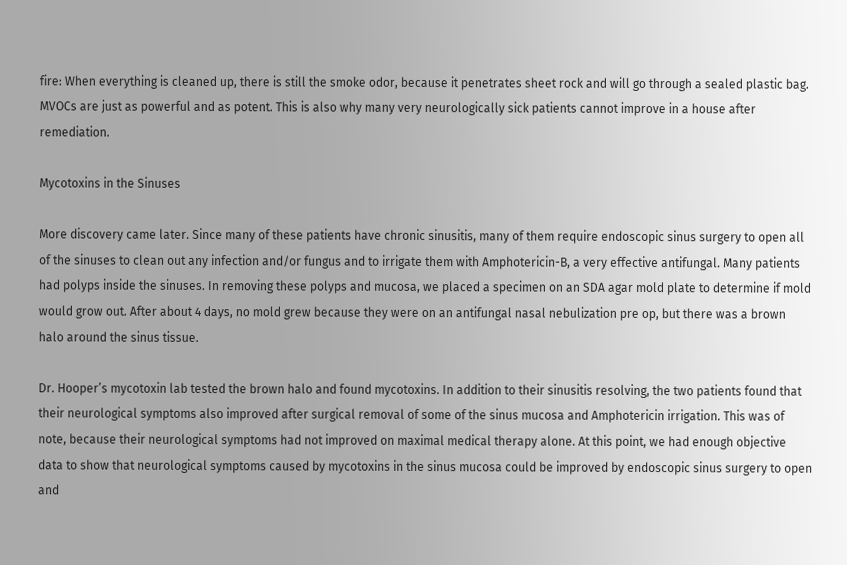fire: When everything is cleaned up, there is still the smoke odor, because it penetrates sheet rock and will go through a sealed plastic bag. MVOCs are just as powerful and as potent. This is also why many very neurologically sick patients cannot improve in a house after remediation.

Mycotoxins in the Sinuses

More discovery came later. Since many of these patients have chronic sinusitis, many of them require endoscopic sinus surgery to open all of the sinuses to clean out any infection and/or fungus and to irrigate them with Amphotericin-B, a very effective antifungal. Many patients had polyps inside the sinuses. In removing these polyps and mucosa, we placed a specimen on an SDA agar mold plate to determine if mold would grow out. After about 4 days, no mold grew because they were on an antifungal nasal nebulization pre op, but there was a brown halo around the sinus tissue.

Dr. Hooper’s mycotoxin lab tested the brown halo and found mycotoxins. In addition to their sinusitis resolving, the two patients found that their neurological symptoms also improved after surgical removal of some of the sinus mucosa and Amphotericin irrigation. This was of note, because their neurological symptoms had not improved on maximal medical therapy alone. At this point, we had enough objective data to show that neurological symptoms caused by mycotoxins in the sinus mucosa could be improved by endoscopic sinus surgery to open and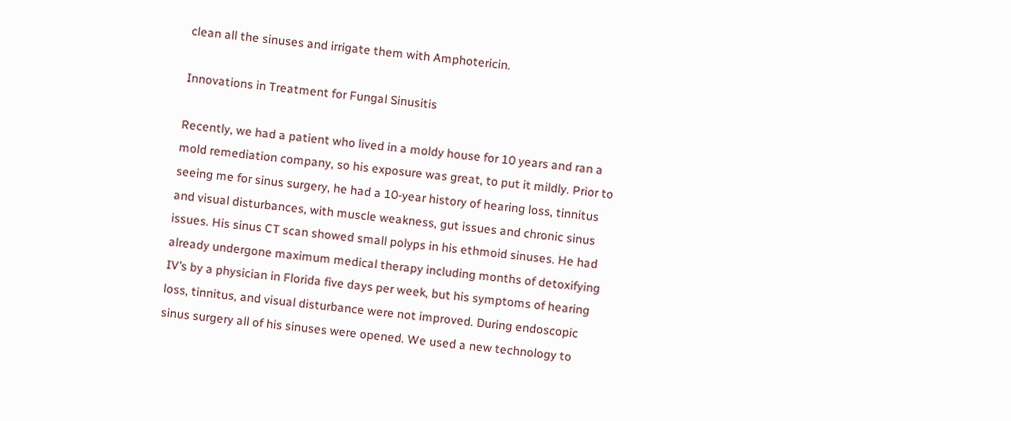clean all the sinuses and irrigate them with Amphotericin.

Innovations in Treatment for Fungal Sinusitis

Recently, we had a patient who lived in a moldy house for 10 years and ran a mold remediation company, so his exposure was great, to put it mildly. Prior to seeing me for sinus surgery, he had a 10-year history of hearing loss, tinnitus and visual disturbances, with muscle weakness, gut issues and chronic sinus issues. His sinus CT scan showed small polyps in his ethmoid sinuses. He had already undergone maximum medical therapy including months of detoxifying IV’s by a physician in Florida five days per week, but his symptoms of hearing loss, tinnitus, and visual disturbance were not improved. During endoscopic sinus surgery all of his sinuses were opened. We used a new technology to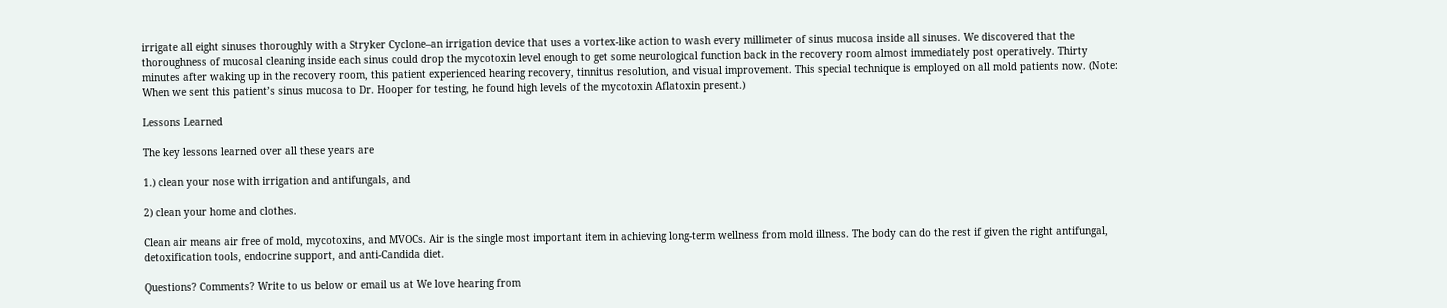irrigate all eight sinuses thoroughly with a Stryker Cyclone–an irrigation device that uses a vortex-like action to wash every millimeter of sinus mucosa inside all sinuses. We discovered that the thoroughness of mucosal cleaning inside each sinus could drop the mycotoxin level enough to get some neurological function back in the recovery room almost immediately post operatively. Thirty minutes after waking up in the recovery room, this patient experienced hearing recovery, tinnitus resolution, and visual improvement. This special technique is employed on all mold patients now. (Note: When we sent this patient’s sinus mucosa to Dr. Hooper for testing, he found high levels of the mycotoxin Aflatoxin present.)

Lessons Learned

The key lessons learned over all these years are

1.) clean your nose with irrigation and antifungals, and

2) clean your home and clothes.

Clean air means air free of mold, mycotoxins, and MVOCs. Air is the single most important item in achieving long-term wellness from mold illness. The body can do the rest if given the right antifungal, detoxification tools, endocrine support, and anti-Candida diet.

Questions? Comments? Write to us below or email us at We love hearing from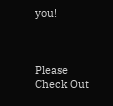you!



Please Check Out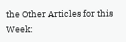the Other Articles for this Week: